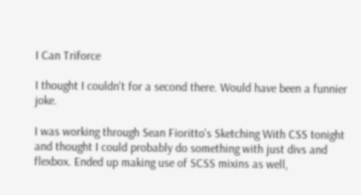I Can Triforce

I thought I couldn't for a second there. Would have been a funnier joke.

I was working through Sean Fioritto's Sketching With CSS tonight and thought I could probably do something with just divs and flexbox. Ended up making use of SCSS mixins as well,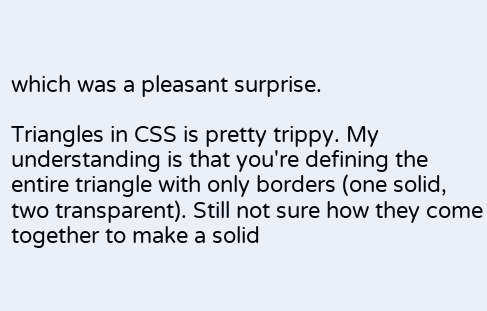which was a pleasant surprise.

Triangles in CSS is pretty trippy. My understanding is that you're defining the entire triangle with only borders (one solid, two transparent). Still not sure how they come together to make a solid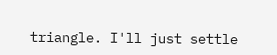triangle. I'll just settle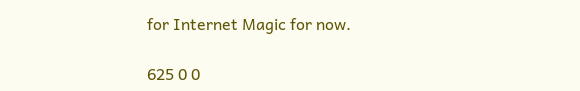for Internet Magic for now.

625 0 0